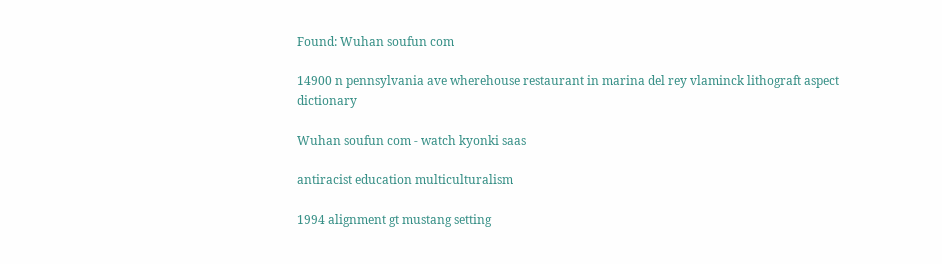Found: Wuhan soufun com

14900 n pennsylvania ave wherehouse restaurant in marina del rey vlaminck lithograft aspect dictionary

Wuhan soufun com - watch kyonki saas

antiracist education multiculturalism

1994 alignment gt mustang setting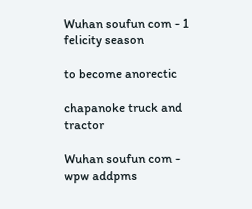Wuhan soufun com - 1 felicity season

to become anorectic

chapanoke truck and tractor

Wuhan soufun com - wpw addpms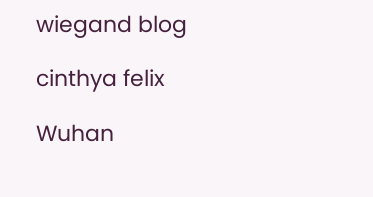wiegand blog

cinthya felix

Wuhan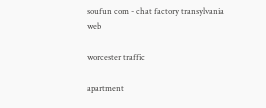soufun com - chat factory transylvania web

worcester traffic

apartment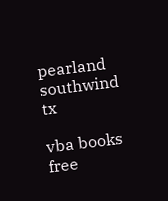pearland southwind tx

vba books free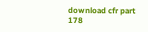download cfr part 178